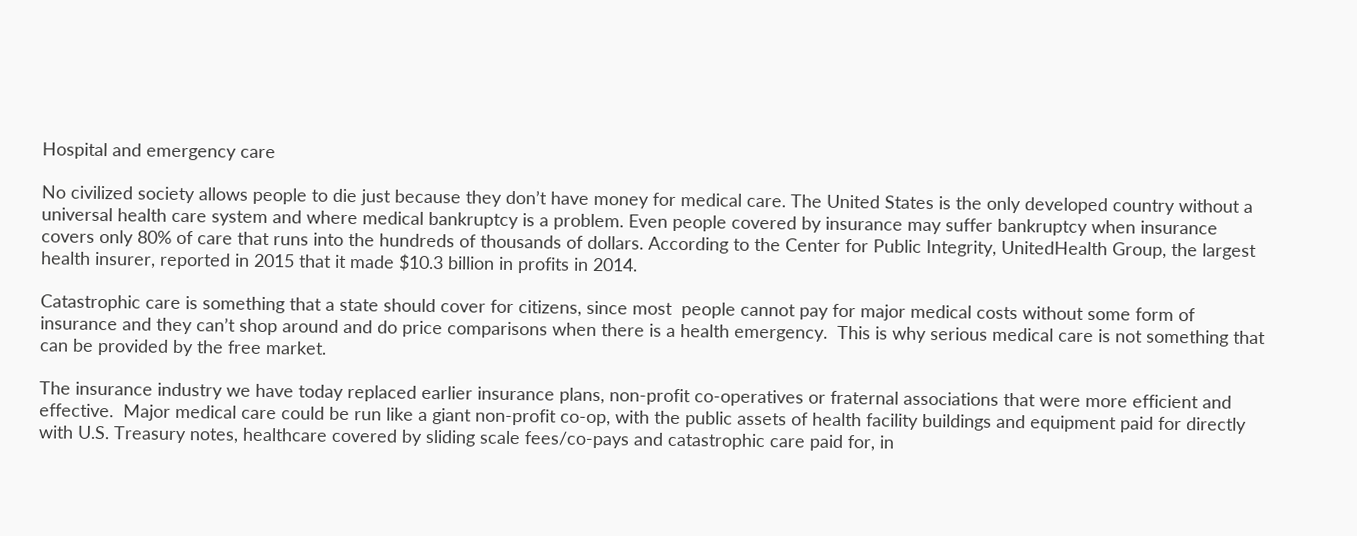Hospital and emergency care

No civilized society allows people to die just because they don’t have money for medical care. The United States is the only developed country without a universal health care system and where medical bankruptcy is a problem. Even people covered by insurance may suffer bankruptcy when insurance covers only 80% of care that runs into the hundreds of thousands of dollars. According to the Center for Public Integrity, UnitedHealth Group, the largest health insurer, reported in 2015 that it made $10.3 billion in profits in 2014.

Catastrophic care is something that a state should cover for citizens, since most  people cannot pay for major medical costs without some form of insurance and they can’t shop around and do price comparisons when there is a health emergency.  This is why serious medical care is not something that can be provided by the free market.

The insurance industry we have today replaced earlier insurance plans, non-profit co-operatives or fraternal associations that were more efficient and effective.  Major medical care could be run like a giant non-profit co-op, with the public assets of health facility buildings and equipment paid for directly with U.S. Treasury notes, healthcare covered by sliding scale fees/co-pays and catastrophic care paid for, in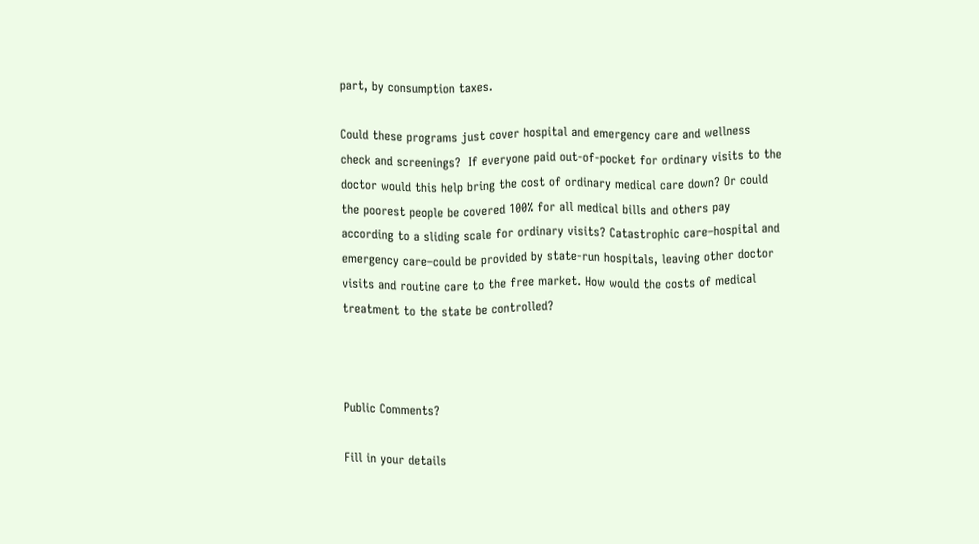part, by consumption taxes.

Could these programs just cover hospital and emergency care and wellness check and screenings?  If everyone paid out-of-pocket for ordinary visits to the doctor would this help bring the cost of ordinary medical care down? Or could the poorest people be covered 100% for all medical bills and others pay according to a sliding scale for ordinary visits? Catastrophic care–hospital and emergency care–could be provided by state-run hospitals, leaving other doctor visits and routine care to the free market. How would the costs of medical treatment to the state be controlled?



Public Comments?

Fill in your details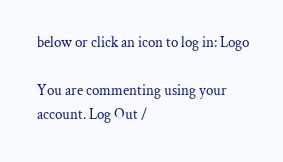below or click an icon to log in: Logo

You are commenting using your account. Log Out /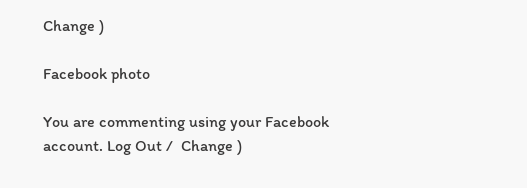Change )

Facebook photo

You are commenting using your Facebook account. Log Out /  Change )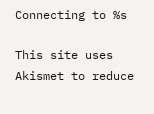Connecting to %s

This site uses Akismet to reduce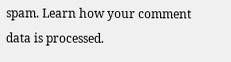spam. Learn how your comment data is processed.